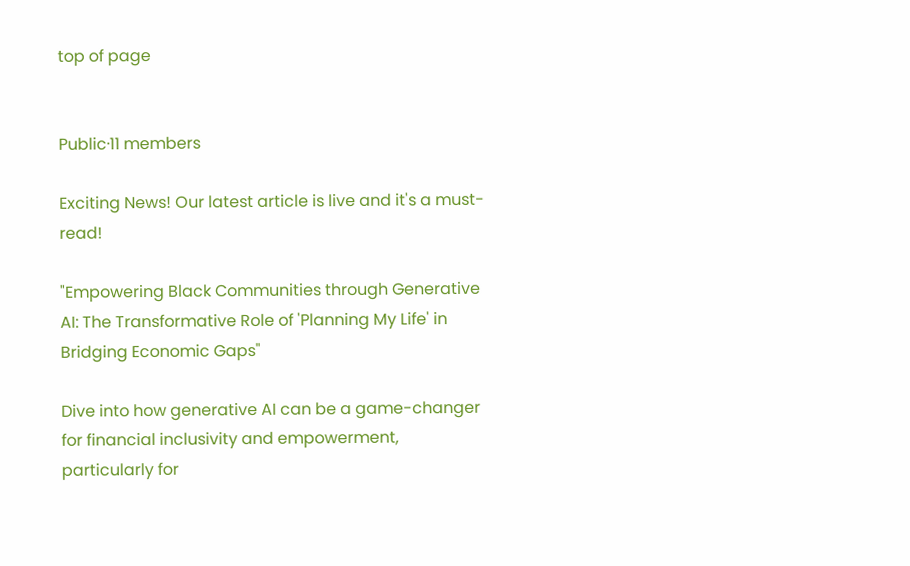top of page


Public·11 members

Exciting News! Our latest article is live and it's a must-read!

"Empowering Black Communities through Generative AI: The Transformative Role of 'Planning My Life' in Bridging Economic Gaps"

Dive into how generative AI can be a game-changer for financial inclusivity and empowerment, particularly for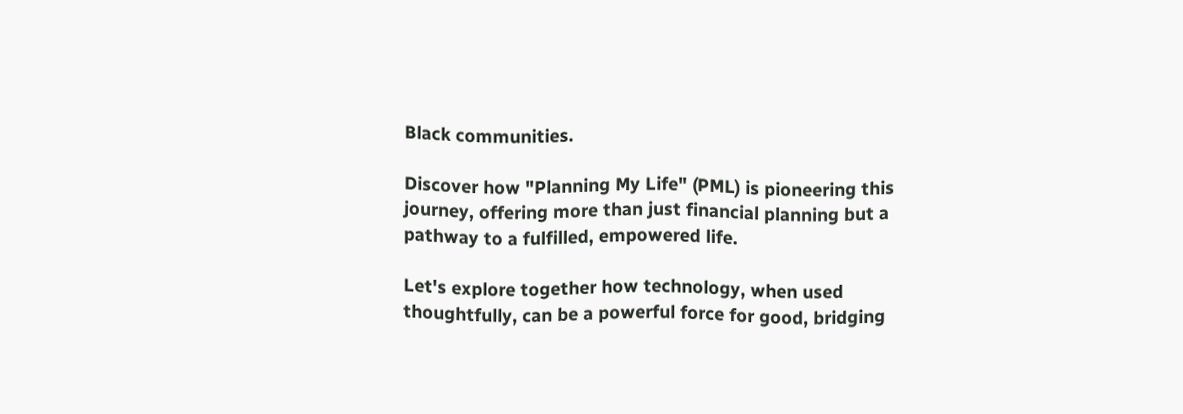Black communities.

Discover how "Planning My Life" (PML) is pioneering this journey, offering more than just financial planning but a pathway to a fulfilled, empowered life.

Let's explore together how technology, when used thoughtfully, can be a powerful force for good, bridging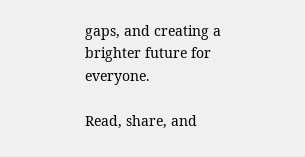gaps, and creating a brighter future for everyone.

Read, share, and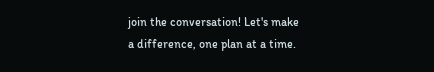join the conversation! Let's make a difference, one plan at a time.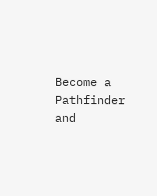Become a Pathfinder and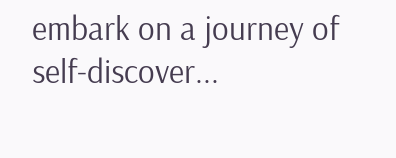embark on a journey of self-discover...